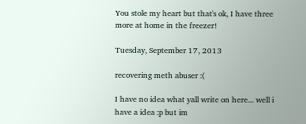You stole my heart but that's ok, I have three more at home in the freezer!

Tuesday, September 17, 2013

recovering meth abuser :(

I have no idea what yall write on here... well i have a idea :p but im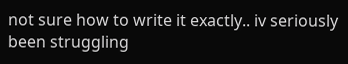not sure how to write it exactly.. iv seriously been struggling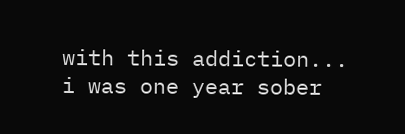with this addiction... i was one year sober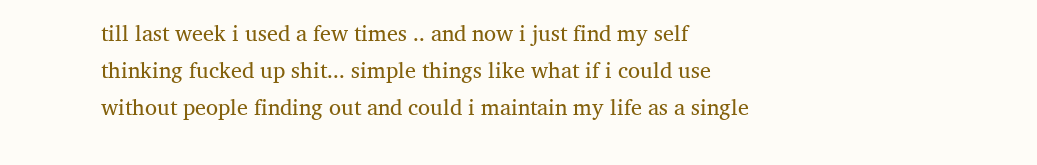till last week i used a few times .. and now i just find my self thinking fucked up shit... simple things like what if i could use without people finding out and could i maintain my life as a single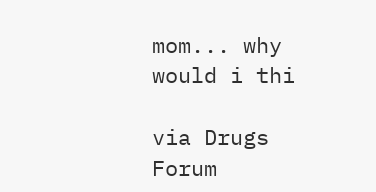mom... why would i thi

via Drugs Forum